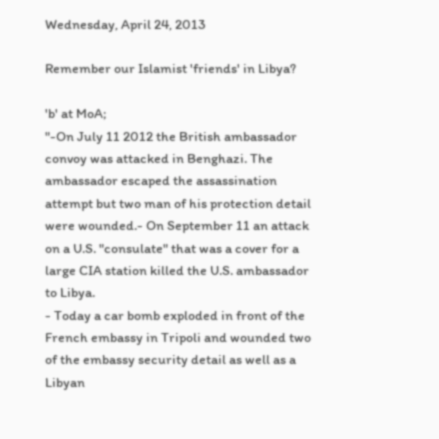Wednesday, April 24, 2013

Remember our Islamist 'friends' in Libya?

'b' at MoA;
"-On July 11 2012 the British ambassador convoy was attacked in Benghazi. The ambassador escaped the assassination attempt but two man of his protection detail were wounded.- On September 11 an attack on a U.S. "consulate" that was a cover for a large CIA station killed the U.S. ambassador to Libya.
- Today a car bomb exploded in front of the French embassy in Tripoli and wounded two of the embassy security detail as well as a Libyan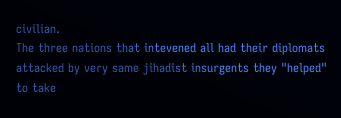civilian.
The three nations that intevened all had their diplomats attacked by very same jihadist insurgents they "helped" to take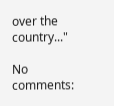over the country..."

No comments: